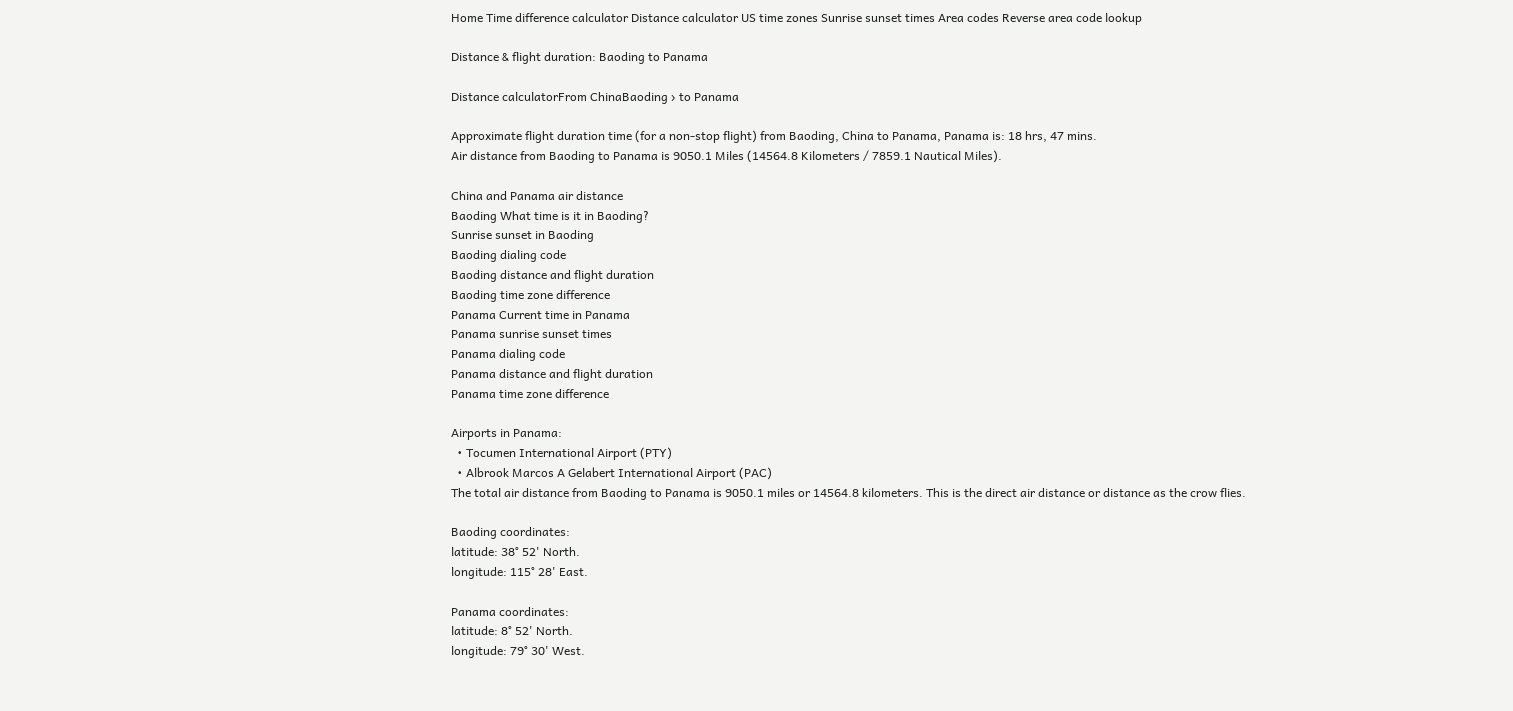Home Time difference calculator Distance calculator US time zones Sunrise sunset times Area codes Reverse area code lookup

Distance & flight duration: Baoding to Panama

Distance calculatorFrom ChinaBaoding › to Panama

Approximate flight duration time (for a non-stop flight) from Baoding, China to Panama, Panama is: 18 hrs, 47 mins.
Air distance from Baoding to Panama is 9050.1 Miles (14564.8 Kilometers / 7859.1 Nautical Miles).

China and Panama air distance
Baoding What time is it in Baoding?
Sunrise sunset in Baoding
Baoding dialing code
Baoding distance and flight duration
Baoding time zone difference
Panama Current time in Panama
Panama sunrise sunset times
Panama dialing code
Panama distance and flight duration
Panama time zone difference

Airports in Panama:
  • Tocumen International Airport (PTY)
  • Albrook Marcos A Gelabert International Airport (PAC)
The total air distance from Baoding to Panama is 9050.1 miles or 14564.8 kilometers. This is the direct air distance or distance as the crow flies.

Baoding coordinates:
latitude: 38° 52' North.
longitude: 115° 28' East.

Panama coordinates:
latitude: 8° 52' North.
longitude: 79° 30' West.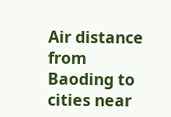Air distance from Baoding to cities near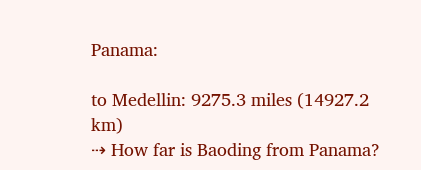Panama:

to Medellin: 9275.3 miles (14927.2 km)
⇢ How far is Baoding from Panama?